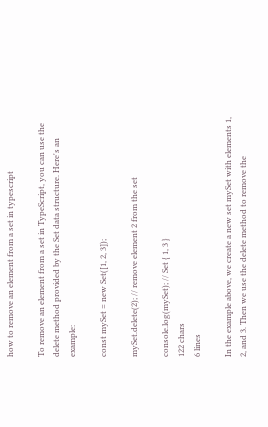how to remove an element from a set in typescript

To remove an element from a set in TypeScript, you can use the delete method provided by the Set data structure. Here's an example:

const mySet = new Set([1, 2, 3]);

mySet.delete(2); // remove element 2 from the set

console.log(mySet); // Set { 1, 3 }
122 chars
6 lines

In the example above, we create a new set mySet with elements 1, 2, and 3. Then we use the delete method to remove the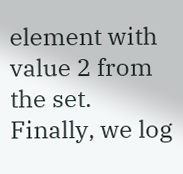element with value 2 from the set. Finally, we log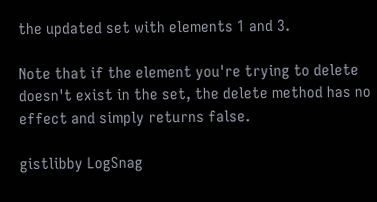the updated set with elements 1 and 3.

Note that if the element you're trying to delete doesn't exist in the set, the delete method has no effect and simply returns false.

gistlibby LogSnag